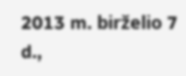2013 m. birželio 7 d.,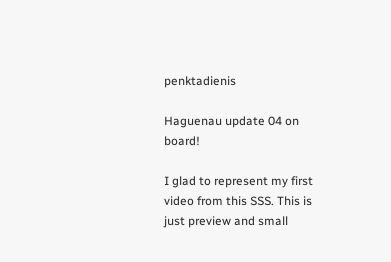penktadienis

Haguenau update 04 on board!

I glad to represent my first video from this SSS. This is just preview and small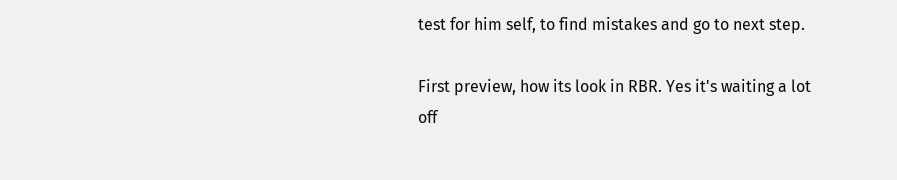test for him self, to find mistakes and go to next step.

First preview, how its look in RBR. Yes it's waiting a lot off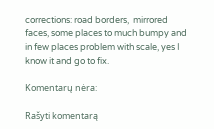corrections: road borders,  mirrored faces, some places to much bumpy and in few places problem with scale, yes I know it and go to fix.

Komentarų nėra:

Rašyti komentarą